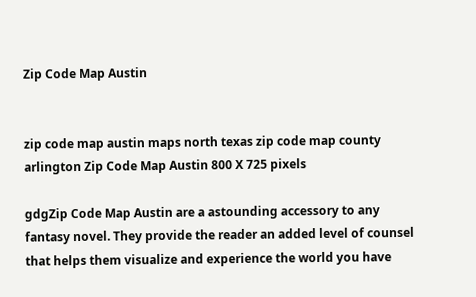Zip Code Map Austin


zip code map austin maps north texas zip code map county arlington Zip Code Map Austin 800 X 725 pixels

gdgZip Code Map Austin are a astounding accessory to any fantasy novel. They provide the reader an added level of counsel that helps them visualize and experience the world you have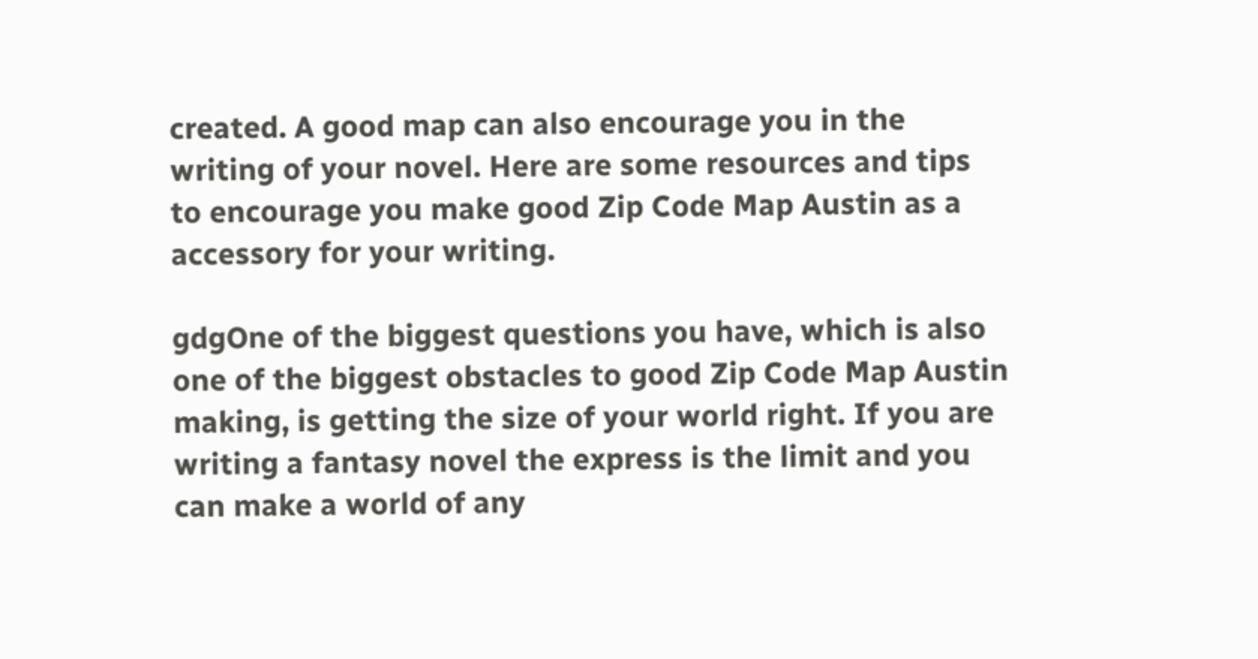created. A good map can also encourage you in the writing of your novel. Here are some resources and tips to encourage you make good Zip Code Map Austin as a accessory for your writing.

gdgOne of the biggest questions you have, which is also one of the biggest obstacles to good Zip Code Map Austin making, is getting the size of your world right. If you are writing a fantasy novel the express is the limit and you can make a world of any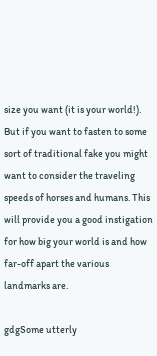size you want (it is your world!). But if you want to fasten to some sort of traditional fake you might want to consider the traveling speeds of horses and humans. This will provide you a good instigation for how big your world is and how far-off apart the various landmarks are.

gdgSome utterly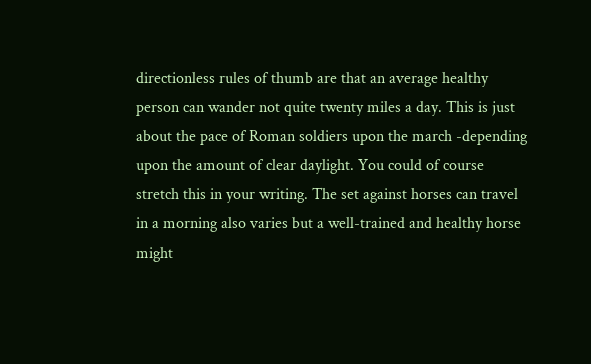directionless rules of thumb are that an average healthy person can wander not quite twenty miles a day. This is just about the pace of Roman soldiers upon the march -depending upon the amount of clear daylight. You could of course stretch this in your writing. The set against horses can travel in a morning also varies but a well-trained and healthy horse might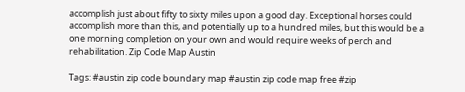accomplish just about fifty to sixty miles upon a good day. Exceptional horses could accomplish more than this, and potentially up to a hundred miles, but this would be a one morning completion on your own and would require weeks of perch and rehabilitation. Zip Code Map Austin

Tags: #austin zip code boundary map #austin zip code map free #zip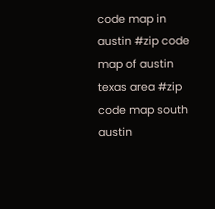code map in austin #zip code map of austin texas area #zip code map south austin